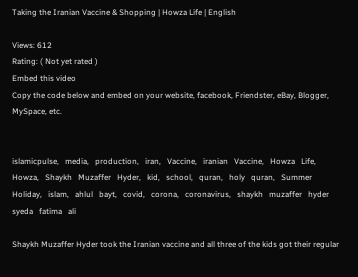Taking the Iranian Vaccine & Shopping | Howza Life | English

Views: 612
Rating: ( Not yet rated )
Embed this video
Copy the code below and embed on your website, facebook, Friendster, eBay, Blogger, MySpace, etc.


islamicpulse,   media,   production,   iran,   Vaccine,   iranian   Vaccine,   Howza   Life,   Howza,   Shaykh   Muzaffer   Hyder,   kid,   school,   quran,   holy   quran,   Summer   Holiday,   islam,   ahlul   bayt,   covid,   corona,   coronavirus,   shaykh   muzaffer   hyder   syeda   fatima   ali

Shaykh Muzaffer Hyder took the Iranian vaccine and all three of the kids got their regular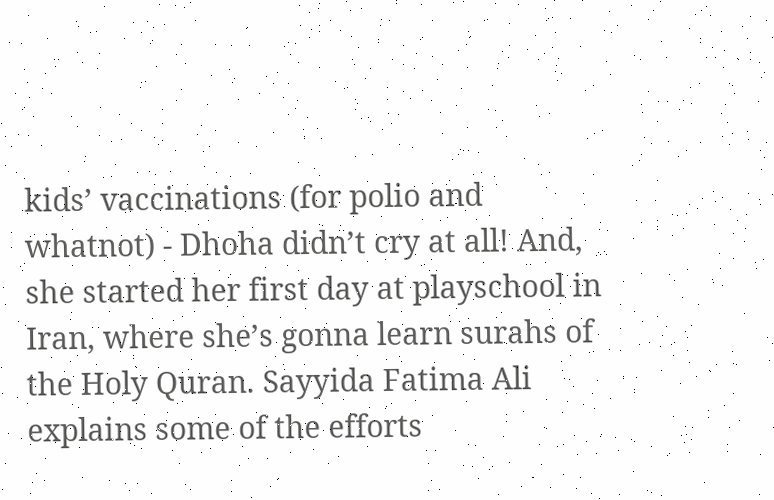kids’ vaccinations (for polio and whatnot) - Dhoha didn’t cry at all! And, she started her first day at playschool in Iran, where she’s gonna learn surahs of the Holy Quran. Sayyida Fatima Ali explains some of the efforts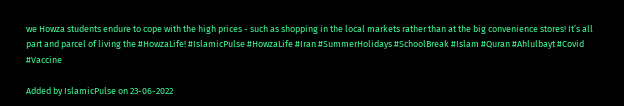we Howza students endure to cope with the high prices - such as shopping in the local markets rather than at the big convenience stores! It’s all part and parcel of living the #HowzaLife! #IslamicPulse #HowzaLife #Iran #SummerHolidays #SchoolBreak #Islam #Quran #Ahlulbayt #Covid #Vaccine

Added by IslamicPulse on 23-06-2022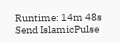Runtime: 14m 48s
Send IslamicPulse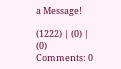a Message!

(1222) | (0) | (0) Comments: 0